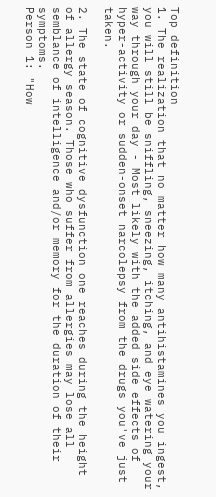Top definition
1. The realization that no matter how many antihistamines you ingest, you will still be sniffling, sneezing, itching, and eye watering your way through your day - Most likely with the added side effects of hyper-activity or sudden-onset narcolepsy from the drugs you've just taken.

2. The state of cognitive dysfunction one reaches during the height of allergy season. Those who suffer from allergies may lose all semblance of intelligence and/or memory for the duration of their symptoms.
Person 1: "How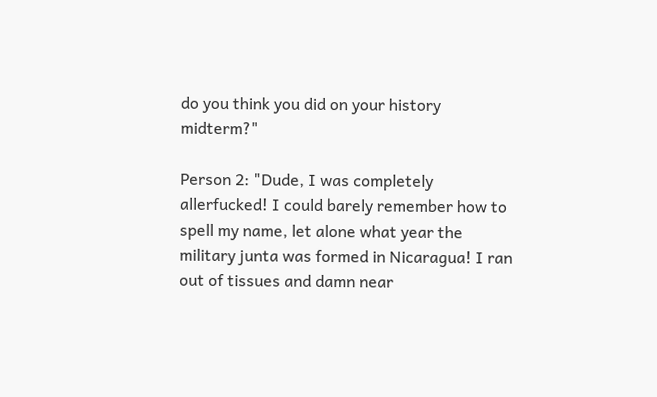do you think you did on your history midterm?"

Person 2: "Dude, I was completely allerfucked! I could barely remember how to spell my name, let alone what year the military junta was formed in Nicaragua! I ran out of tissues and damn near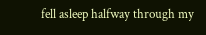fell asleep halfway through my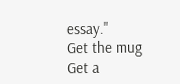essay."
Get the mug
Get a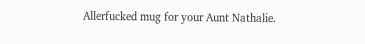Allerfucked mug for your Aunt Nathalie.